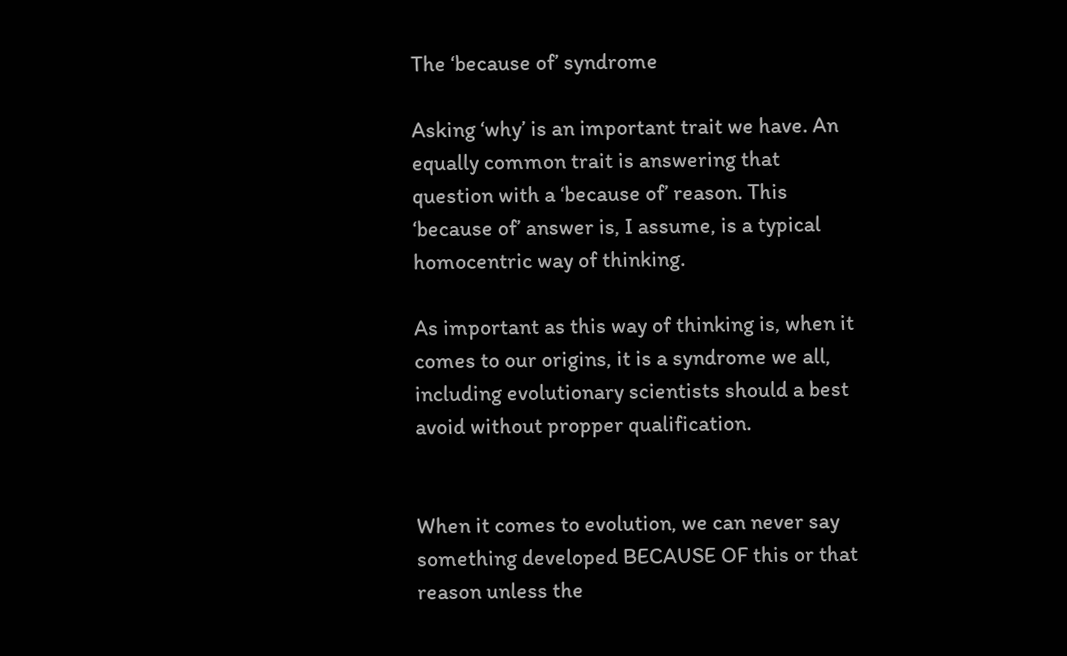The ‘because of’ syndrome

Asking ‘why’ is an important trait we have. An equally common trait is answering that question with a ‘because of’ reason. This ‘because of’ answer is, I assume, is a typical homocentric way of thinking.

As important as this way of thinking is, when it comes to our origins, it is a syndrome we all, including evolutionary scientists should a best avoid without propper qualification.


When it comes to evolution, we can never say something developed BECAUSE OF this or that reason unless the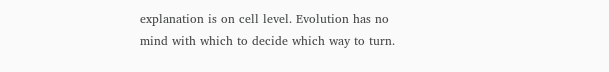explanation is on cell level. Evolution has no mind with which to decide which way to turn.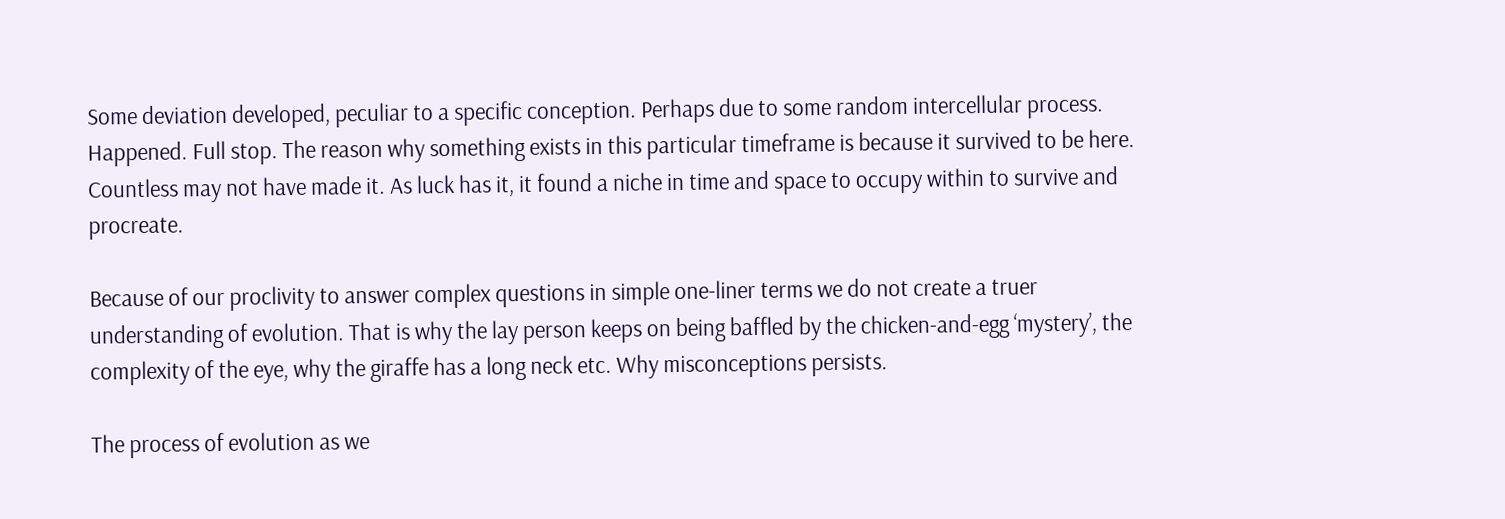Some deviation developed, peculiar to a specific conception. Perhaps due to some random intercellular process. Happened. Full stop. The reason why something exists in this particular timeframe is because it survived to be here. Countless may not have made it. As luck has it, it found a niche in time and space to occupy within to survive and procreate.

Because of our proclivity to answer complex questions in simple one-liner terms we do not create a truer understanding of evolution. That is why the lay person keeps on being baffled by the chicken-and-egg ‘mystery’, the complexity of the eye, why the giraffe has a long neck etc. Why misconceptions persists.

The process of evolution as we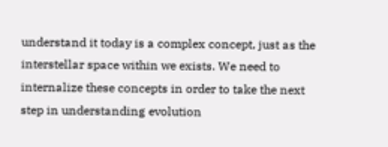understand it today is a complex concept, just as the interstellar space within we exists. We need to internalize these concepts in order to take the next step in understanding evolution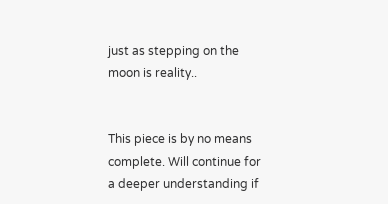just as stepping on the moon is reality..


This piece is by no means complete. Will continue for a deeper understanding if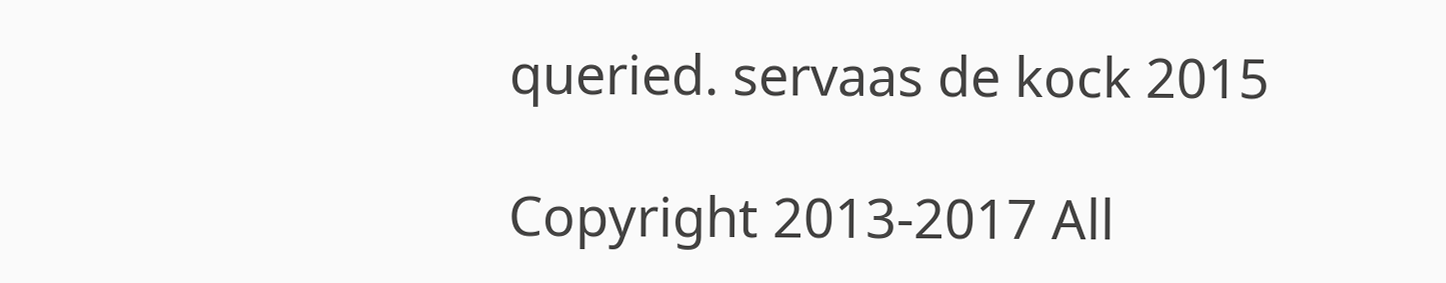queried. servaas de kock 2015

Copyright 2013-2017 All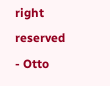right reserved - Otto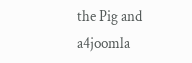the Pig and a4joomla